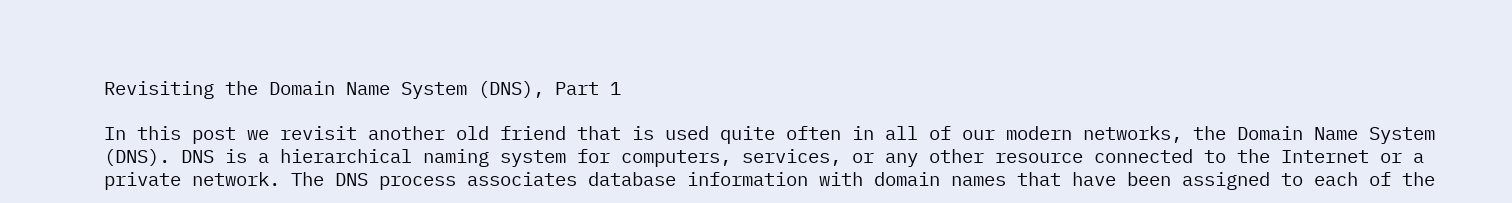Revisiting the Domain Name System (DNS), Part 1

In this post we revisit another old friend that is used quite often in all of our modern networks, the Domain Name System (DNS). DNS is a hierarchical naming system for computers, services, or any other resource connected to the Internet or a private network. The DNS process associates database information with domain names that have been assigned to each of the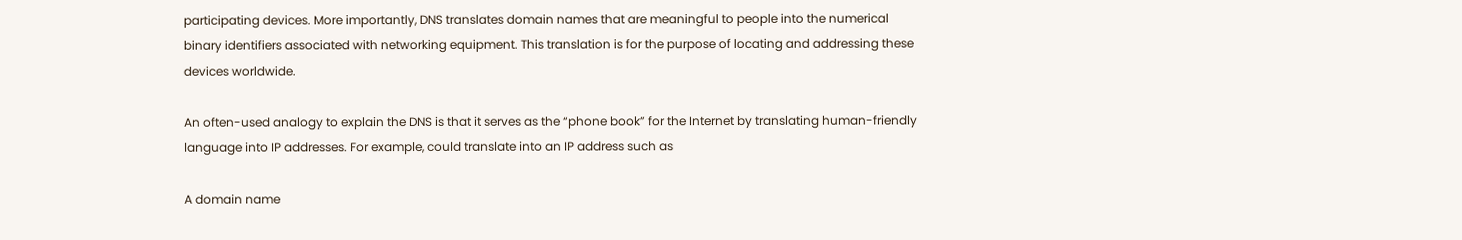participating devices. More importantly, DNS translates domain names that are meaningful to people into the numerical binary identifiers associated with networking equipment. This translation is for the purpose of locating and addressing these devices worldwide.

An often-used analogy to explain the DNS is that it serves as the “phone book” for the Internet by translating human-friendly language into IP addresses. For example, could translate into an IP address such as

A domain name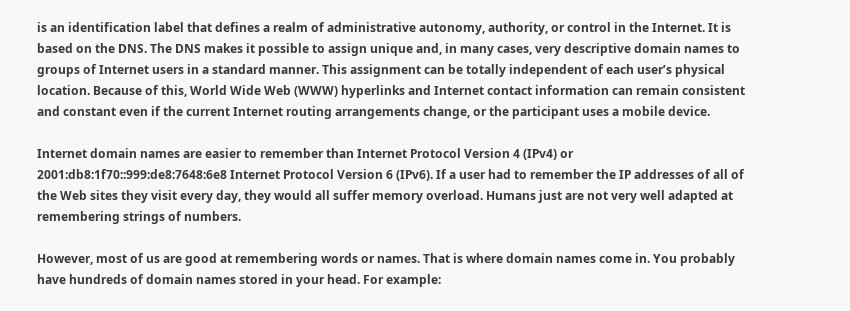is an identification label that defines a realm of administrative autonomy, authority, or control in the Internet. It is based on the DNS. The DNS makes it possible to assign unique and, in many cases, very descriptive domain names to groups of Internet users in a standard manner. This assignment can be totally independent of each user’s physical location. Because of this, World Wide Web (WWW) hyperlinks and Internet contact information can remain consistent and constant even if the current Internet routing arrangements change, or the participant uses a mobile device.

Internet domain names are easier to remember than Internet Protocol Version 4 (IPv4) or 2001:db8:1f70::999:de8:7648:6e8 Internet Protocol Version 6 (IPv6). If a user had to remember the IP addresses of all of the Web sites they visit every day, they would all suffer memory overload. Humans just are not very well adapted at remembering strings of numbers.

However, most of us are good at remembering words or names. That is where domain names come in. You probably have hundreds of domain names stored in your head. For example: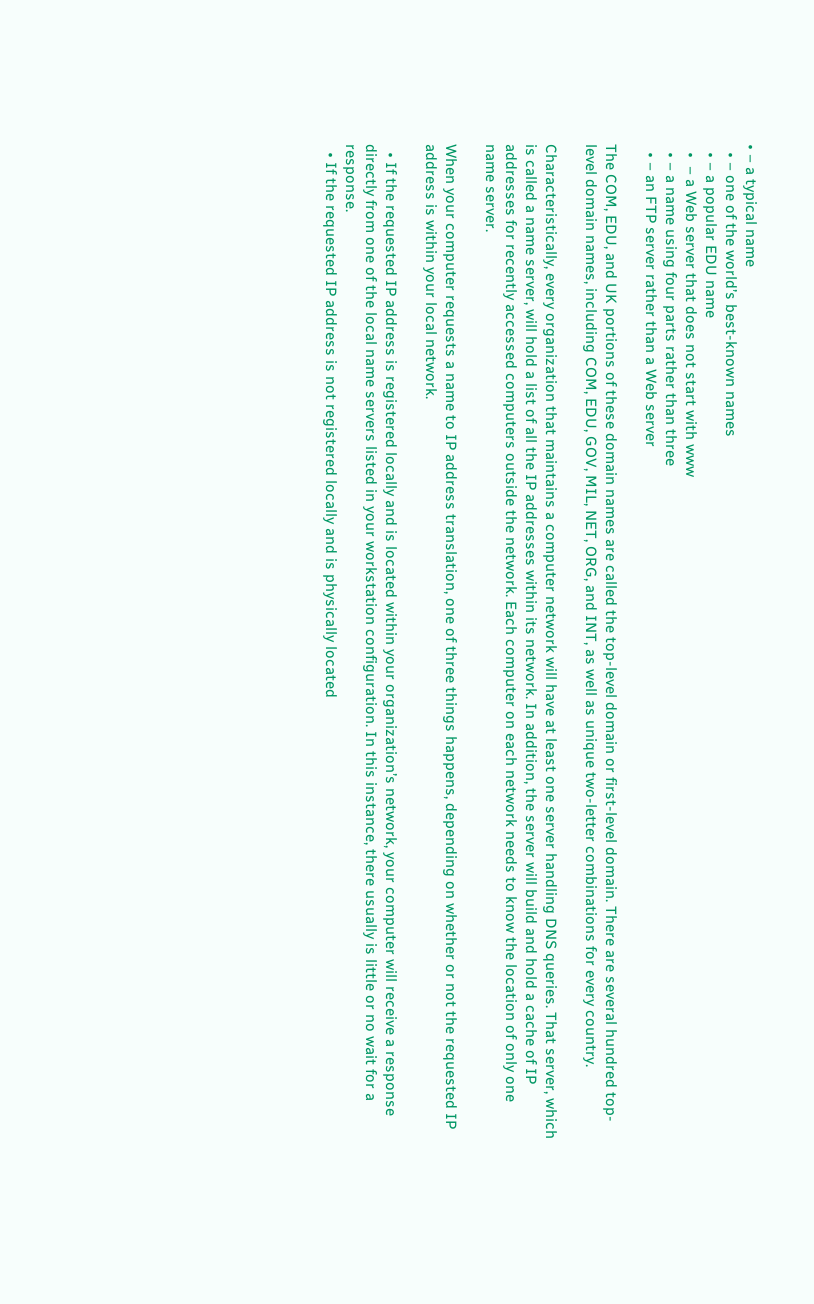• – a typical name
  • – one of the world’s best-known names
  • – a popular EDU name
  •  – a Web server that does not start with www
  • – a name using four parts rather than three
  • – an FTP server rather than a Web server

The COM, EDU, and UK portions of these domain names are called the top-level domain or first-level domain. There are several hundred top-level domain names, including COM, EDU, GOV, MIL, NET, ORG, and INT, as well as unique two-letter combinations for every country.

Characteristically, every organization that maintains a computer network will have at least one server handling DNS queries. That server, which is called a name server, will hold a list of all the IP addresses within its network. In addition, the server will build and hold a cache of IP addresses for recently accessed computers outside the network. Each computer on each network needs to know the location of only one name server.

When your computer requests a name to IP address translation, one of three things happens, depending on whether or not the requested IP address is within your local network.

  • If the requested IP address is registered locally and is located within your organization’s network, your computer will receive a response directly from one of the local name servers listed in your workstation configuration. In this instance, there usually is little or no wait for a response.
  • If the requested IP address is not registered locally and is physically located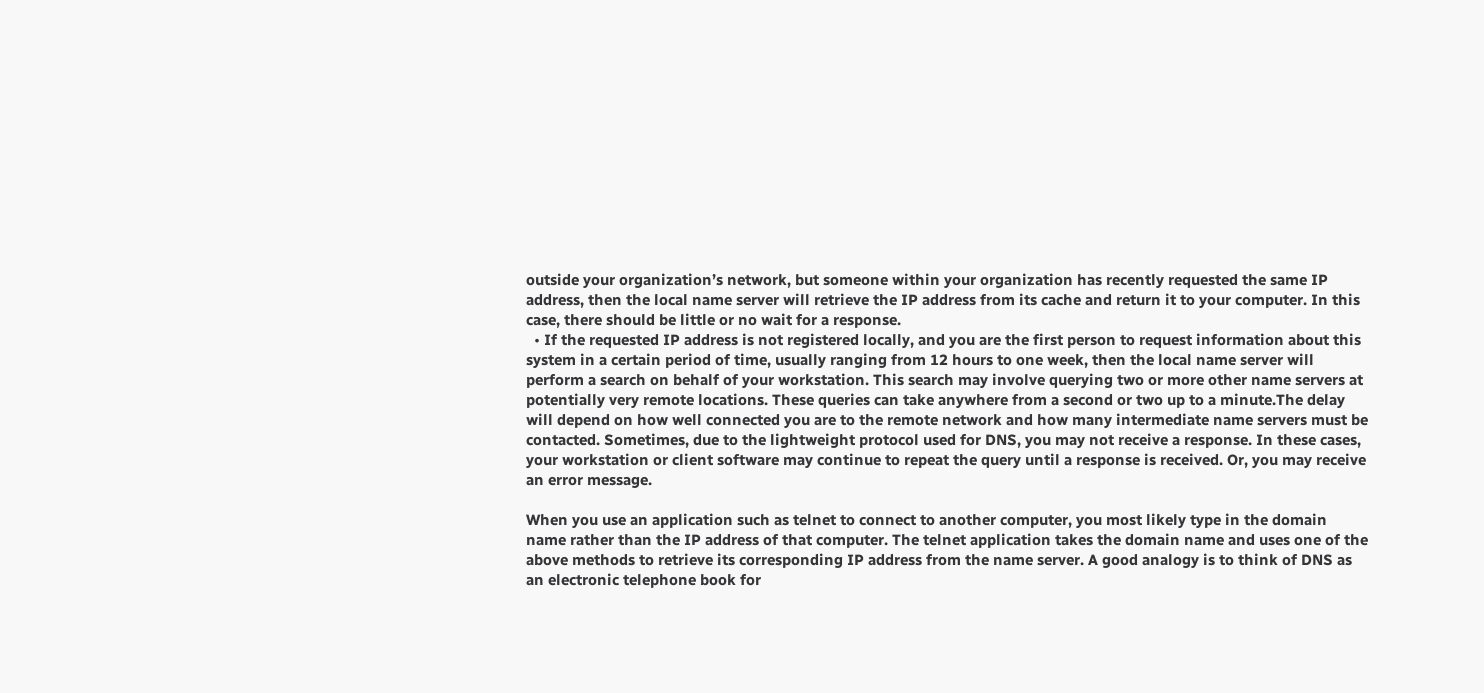outside your organization’s network, but someone within your organization has recently requested the same IP address, then the local name server will retrieve the IP address from its cache and return it to your computer. In this case, there should be little or no wait for a response.
  • If the requested IP address is not registered locally, and you are the first person to request information about this system in a certain period of time, usually ranging from 12 hours to one week, then the local name server will perform a search on behalf of your workstation. This search may involve querying two or more other name servers at potentially very remote locations. These queries can take anywhere from a second or two up to a minute.The delay will depend on how well connected you are to the remote network and how many intermediate name servers must be contacted. Sometimes, due to the lightweight protocol used for DNS, you may not receive a response. In these cases, your workstation or client software may continue to repeat the query until a response is received. Or, you may receive an error message.

When you use an application such as telnet to connect to another computer, you most likely type in the domain name rather than the IP address of that computer. The telnet application takes the domain name and uses one of the above methods to retrieve its corresponding IP address from the name server. A good analogy is to think of DNS as an electronic telephone book for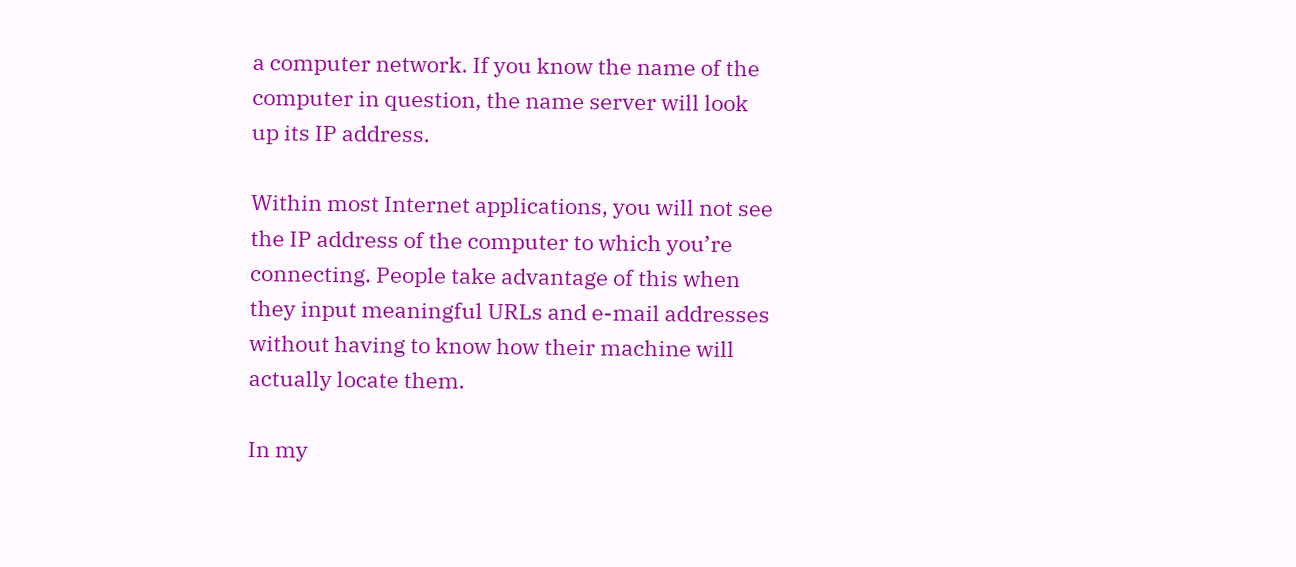a computer network. If you know the name of the computer in question, the name server will look up its IP address.

Within most Internet applications, you will not see the IP address of the computer to which you’re connecting. People take advantage of this when they input meaningful URLs and e-mail addresses without having to know how their machine will actually locate them.

In my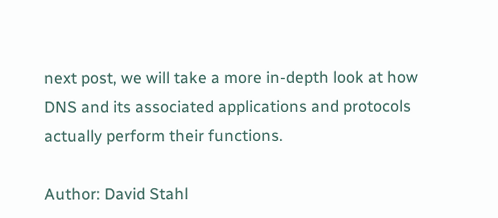next post, we will take a more in-depth look at how DNS and its associated applications and protocols actually perform their functions.

Author: David Stahl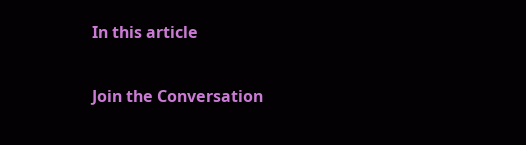In this article

Join the Conversation